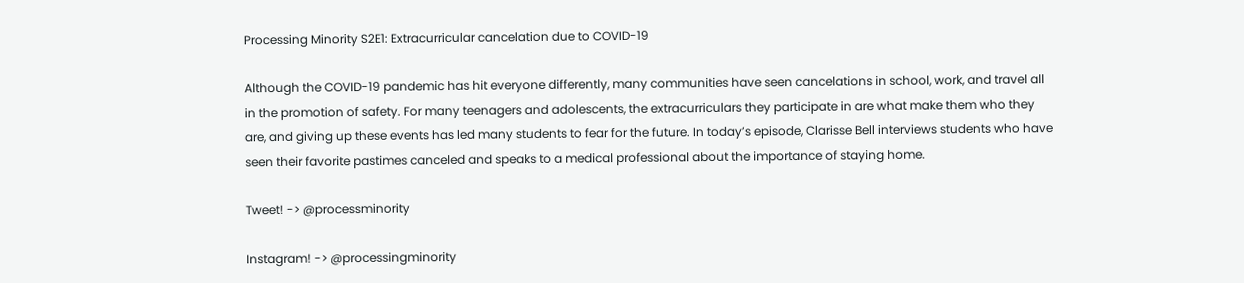Processing Minority S2E1: Extracurricular cancelation due to COVID-19

Although the COVID-19 pandemic has hit everyone differently, many communities have seen cancelations in school, work, and travel all in the promotion of safety. For many teenagers and adolescents, the extracurriculars they participate in are what make them who they are, and giving up these events has led many students to fear for the future. In today’s episode, Clarisse Bell interviews students who have seen their favorite pastimes canceled and speaks to a medical professional about the importance of staying home.

Tweet! -> @processminority

Instagram! -> @processingminority